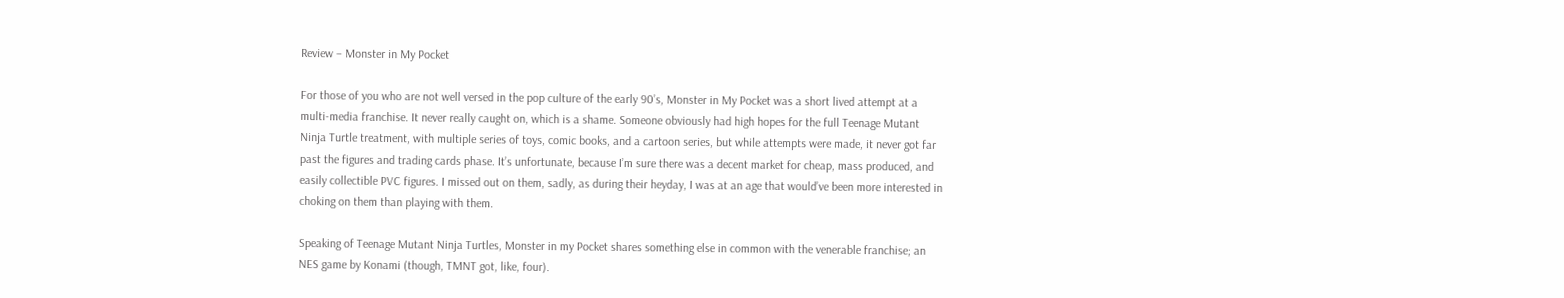Review – Monster in My Pocket

For those of you who are not well versed in the pop culture of the early 90’s, Monster in My Pocket was a short lived attempt at a multi-media franchise. It never really caught on, which is a shame. Someone obviously had high hopes for the full Teenage Mutant Ninja Turtle treatment, with multiple series of toys, comic books, and a cartoon series, but while attempts were made, it never got far past the figures and trading cards phase. It’s unfortunate, because I’m sure there was a decent market for cheap, mass produced, and easily collectible PVC figures. I missed out on them, sadly, as during their heyday, I was at an age that would’ve been more interested in choking on them than playing with them.

Speaking of Teenage Mutant Ninja Turtles, Monster in my Pocket shares something else in common with the venerable franchise; an NES game by Konami (though, TMNT got, like, four).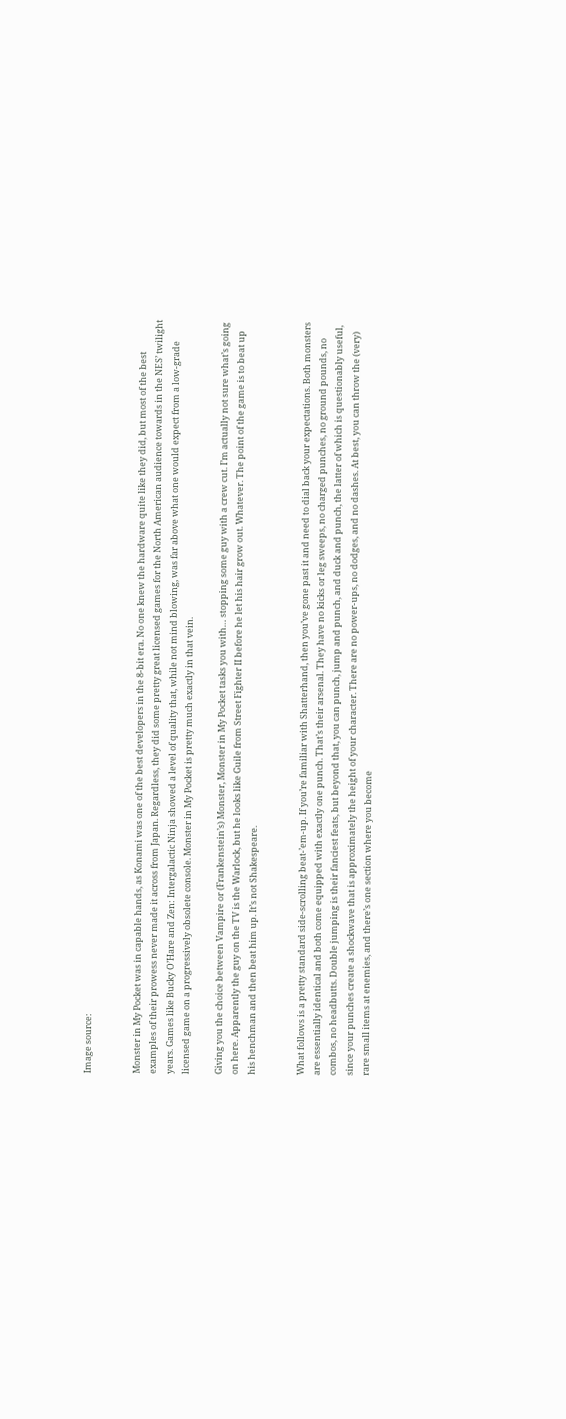Image source:


Monster in My Pocket was in capable hands, as Konami was one of the best developers in the 8-bit era. No one knew the hardware quite like they did, but most of the best examples of their prowess never made it across from Japan. Regardless, they did some pretty great licensed games for the North American audience towards in the NES’ twilight years. Games like Bucky O’Hare and Zen: Intergalactic Ninja showed a level of quality that, while not mind blowing, was far above what one would expect from a low-grade licensed game on a progressively obsolete console. Monster in My Pocket is pretty much exactly in that vein.

Giving you the choice between Vampire or (Frankenstein’s) Monster, Monster in My Pocket tasks you with… stopping some guy with a crew cut. I’m actually not sure what’s going on here. Apparently the guy on the TV is the Warlock, but he looks like Guile from Street Fighter II before he let his hair grow out. Whatever. The point of the game is to beat up his henchman and then beat him up. It’s not Shakespeare.


What follows is a pretty standard side-scrolling beat-’em-up. If you’re familiar with Shatterhand, then you’ve gone past it and need to dial back your expectations. Both monsters are essentially identical and both come equipped with exactly one punch. That’s their arsenal. They have no kicks or leg sweeps, no charged punches, no ground pounds, no combos, no headbutts. Double jumping is their fanciest feats, but beyond that, you can punch, jump and punch, and duck and punch, the latter of which is questionably useful, since your punches create a shockwave that is approximately the height of your character. There are no power-ups, no dodges, and no dashes. At best, you can throw the (very) rare small items at enemies, and there’s one section where you become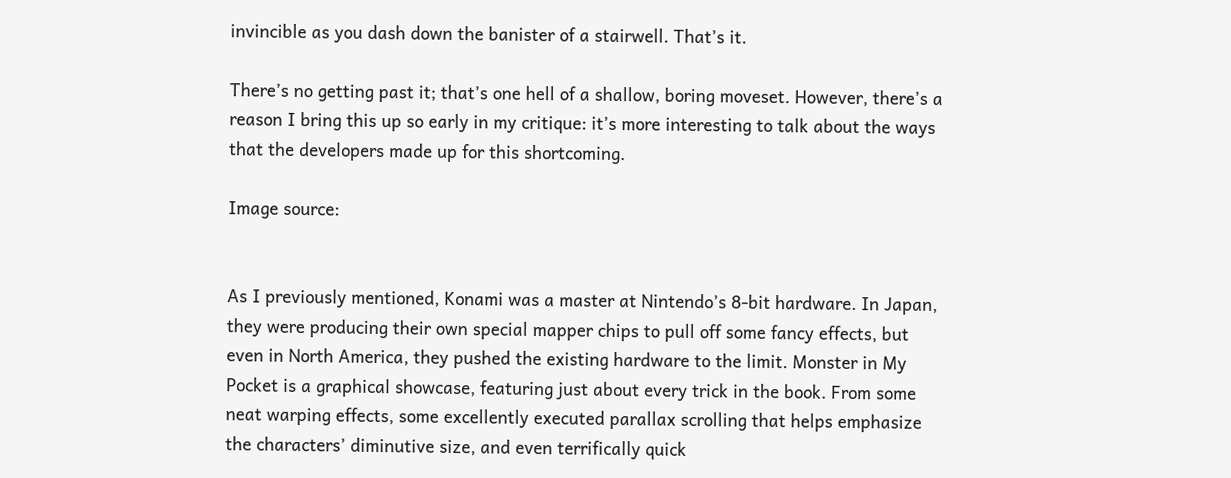invincible as you dash down the banister of a stairwell. That’s it.

There’s no getting past it; that’s one hell of a shallow, boring moveset. However, there’s a reason I bring this up so early in my critique: it’s more interesting to talk about the ways that the developers made up for this shortcoming.

Image source:


As I previously mentioned, Konami was a master at Nintendo’s 8-bit hardware. In Japan, they were producing their own special mapper chips to pull off some fancy effects, but even in North America, they pushed the existing hardware to the limit. Monster in My Pocket is a graphical showcase, featuring just about every trick in the book. From some neat warping effects, some excellently executed parallax scrolling that helps emphasize the characters’ diminutive size, and even terrifically quick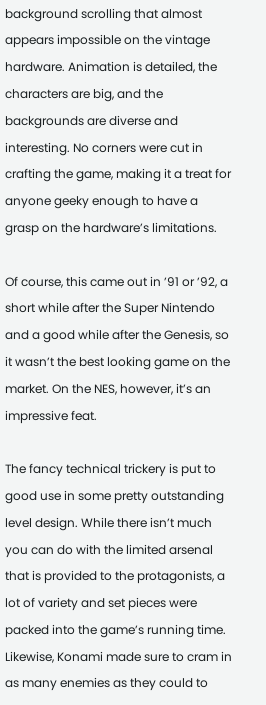background scrolling that almost appears impossible on the vintage hardware. Animation is detailed, the characters are big, and the backgrounds are diverse and interesting. No corners were cut in crafting the game, making it a treat for anyone geeky enough to have a grasp on the hardware’s limitations.

Of course, this came out in ’91 or ’92, a short while after the Super Nintendo and a good while after the Genesis, so it wasn’t the best looking game on the market. On the NES, however, it’s an impressive feat.

The fancy technical trickery is put to good use in some pretty outstanding level design. While there isn’t much you can do with the limited arsenal that is provided to the protagonists, a lot of variety and set pieces were packed into the game’s running time. Likewise, Konami made sure to cram in as many enemies as they could to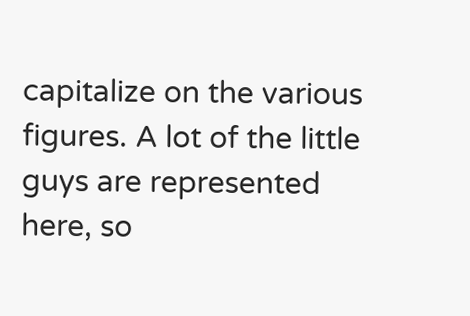capitalize on the various figures. A lot of the little guys are represented here, so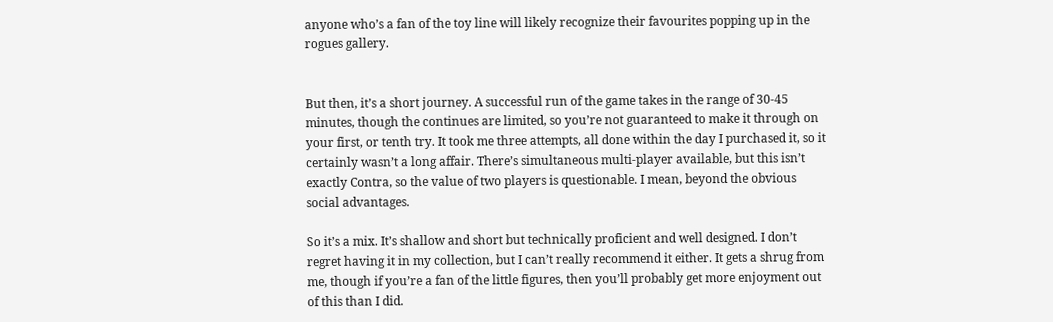anyone who’s a fan of the toy line will likely recognize their favourites popping up in the rogues gallery.


But then, it’s a short journey. A successful run of the game takes in the range of 30-45 minutes, though the continues are limited, so you’re not guaranteed to make it through on your first, or tenth try. It took me three attempts, all done within the day I purchased it, so it certainly wasn’t a long affair. There’s simultaneous multi-player available, but this isn’t exactly Contra, so the value of two players is questionable. I mean, beyond the obvious social advantages.

So it’s a mix. It’s shallow and short but technically proficient and well designed. I don’t regret having it in my collection, but I can’t really recommend it either. It gets a shrug from me, though if you’re a fan of the little figures, then you’ll probably get more enjoyment out of this than I did.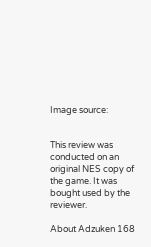Image source:


This review was conducted on an original NES copy of the game. It was bought used by the reviewer.

About Adzuken 168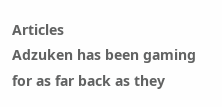Articles
Adzuken has been gaming for as far back as they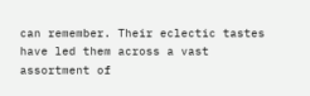can remember. Their eclectic tastes have led them across a vast assortment of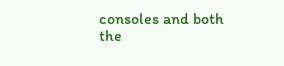consoles and both the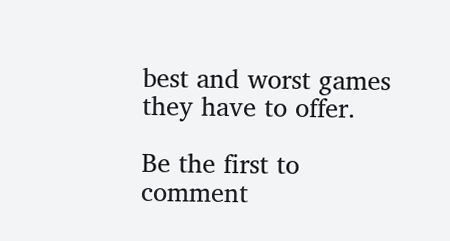best and worst games they have to offer.

Be the first to comment